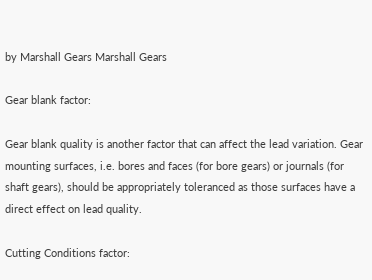by Marshall Gears Marshall Gears

Gear blank factor:

Gear blank quality is another factor that can affect the lead variation. Gear mounting surfaces, i.e. bores and faces (for bore gears) or journals (for shaft gears), should be appropriately toleranced as those surfaces have a direct effect on lead quality.

Cutting Conditions factor: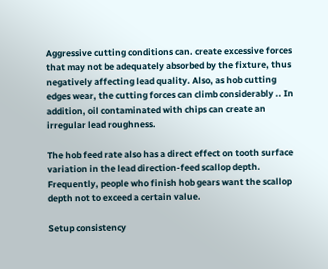Aggressive cutting conditions can. create excessive forces that may not be adequately absorbed by the fixture, thus negatively affecting lead quality. Also, as hob cutting edges wear, the cutting forces can climb considerably .. In addition, oil contaminated with chips can create an irregular lead roughness.

The hob feed rate also has a direct effect on tooth surface variation in the lead direction-feed scallop depth. Frequently, people who finish hob gears want the scallop depth not to exceed a certain value.

Setup consistency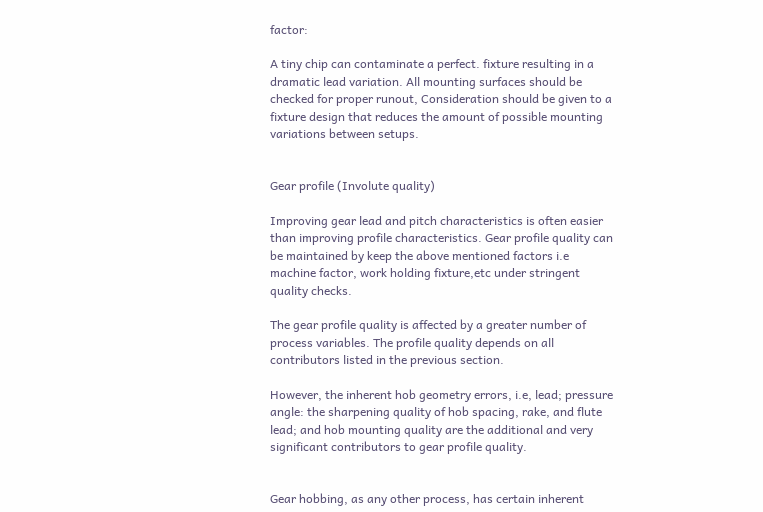factor:

A tiny chip can contaminate a perfect. fixture resulting in a dramatic lead variation. All mounting surfaces should be checked for proper runout, Consideration should be given to a fixture design that reduces the amount of possible mounting variations between setups.


Gear profile (Involute quality)

Improving gear lead and pitch characteristics is often easier than improving profile characteristics. Gear profile quality can be maintained by keep the above mentioned factors i.e machine factor, work holding fixture,etc under stringent quality checks.

The gear profile quality is affected by a greater number of process variables. The profile quality depends on all contributors listed in the previous section.

However, the inherent hob geometry errors, i.e, lead; pressure angle: the sharpening quality of hob spacing, rake, and flute lead; and hob mounting quality are the additional and very significant contributors to gear profile quality.


Gear hobbing, as any other process, has certain inherent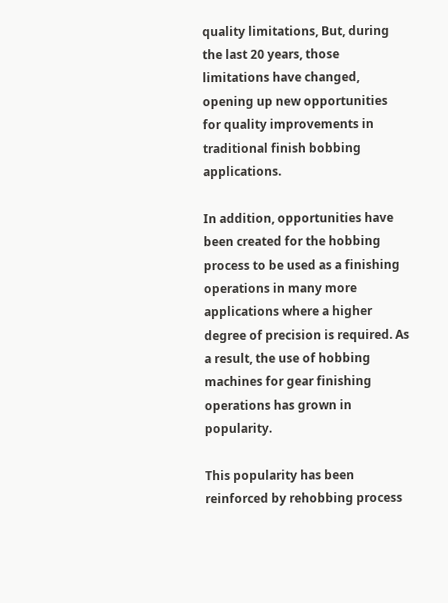quality limitations, But, during the last 20 years, those limitations have changed, opening up new opportunities for quality improvements in traditional finish bobbing applications.

In addition, opportunities have been created for the hobbing process to be used as a finishing operations in many more applications where a higher degree of precision is required. As a result, the use of hobbing machines for gear finishing operations has grown in popularity.

This popularity has been reinforced by rehobbing process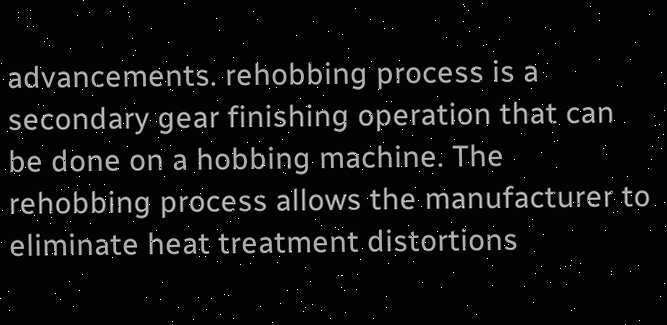advancements. rehobbing process is a secondary gear finishing operation that can be done on a hobbing machine. The rehobbing process allows the manufacturer to eliminate heat treatment distortions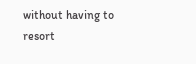without having to resort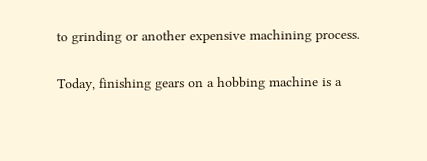to grinding or another expensive machining process.

Today, finishing gears on a hobbing machine is a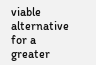viable alternative for a greater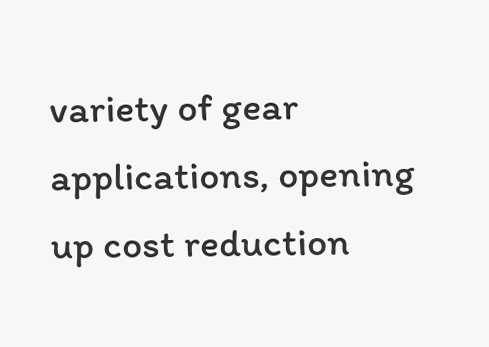variety of gear applications, opening up cost reduction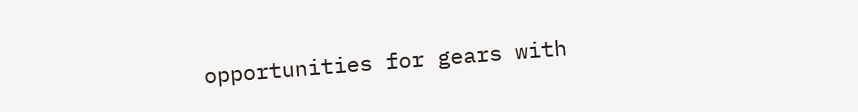opportunities for gears with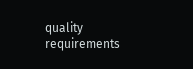quality requirements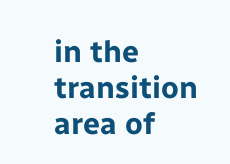in the transition area of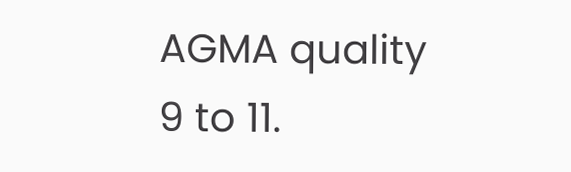AGMA quality 9 to 11.